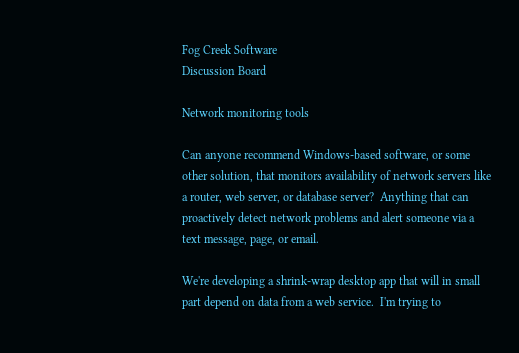Fog Creek Software
Discussion Board

Network monitoring tools

Can anyone recommend Windows-based software, or some other solution, that monitors availability of network servers like a router, web server, or database server?  Anything that can proactively detect network problems and alert someone via a text message, page, or email.

We're developing a shrink-wrap desktop app that will in small part depend on data from a web service.  I'm trying to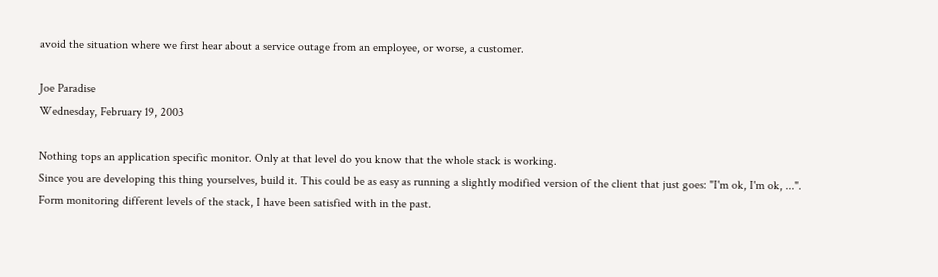avoid the situation where we first hear about a service outage from an employee, or worse, a customer.

Joe Paradise
Wednesday, February 19, 2003

Nothing tops an application specific monitor. Only at that level do you know that the whole stack is working.
Since you are developing this thing yourselves, build it. This could be as easy as running a slightly modified version of the client that just goes: "I'm ok, I'm ok, ...".
Form monitoring different levels of the stack, I have been satisfied with in the past.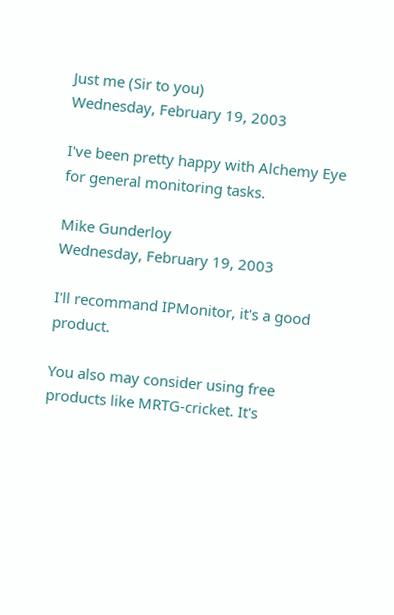Just me (Sir to you)
Wednesday, February 19, 2003

I've been pretty happy with Alchemy Eye for general monitoring tasks.

Mike Gunderloy
Wednesday, February 19, 2003

I'll recommand IPMonitor, it's a good product.

You also may consider using free products like MRTG-cricket. It's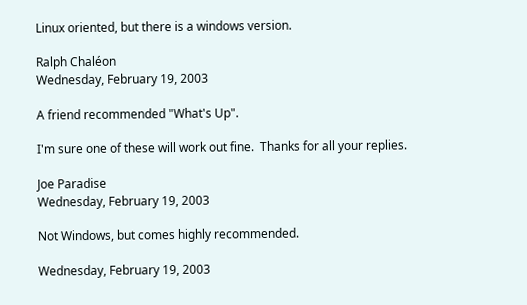Linux oriented, but there is a windows version.

Ralph Chaléon
Wednesday, February 19, 2003

A friend recommended "What's Up".

I'm sure one of these will work out fine.  Thanks for all your replies.

Joe Paradise
Wednesday, February 19, 2003

Not Windows, but comes highly recommended.

Wednesday, February 19, 2003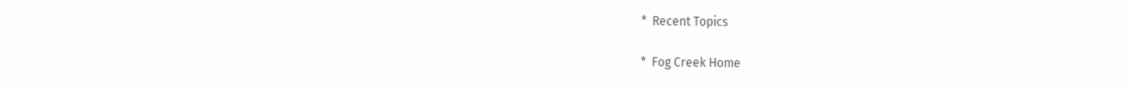*  Recent Topics

*  Fog Creek Home